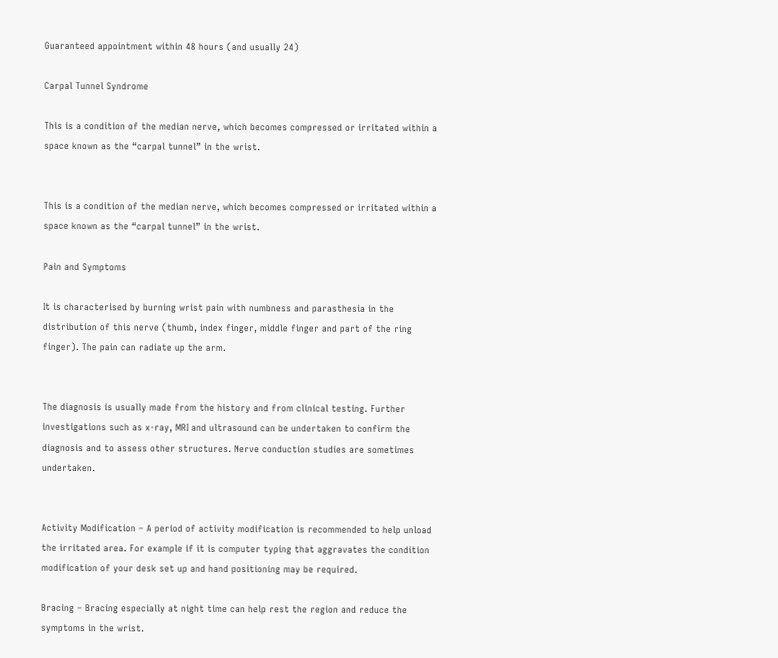Guaranteed appointment within 48 hours (and usually 24)

Carpal Tunnel Syndrome

This is a condition of the median nerve, which becomes compressed or irritated within a space known as the “carpal tunnel” in the wrist.


This is a condition of the median nerve, which becomes compressed or irritated within a space known as the “carpal tunnel” in the wrist.

Pain and Symptoms

It is characterised by burning wrist pain with numbness and parasthesia in the distribution of this nerve (thumb, index finger, middle finger and part of the ring finger). The pain can radiate up the arm.


The diagnosis is usually made from the history and from clinical testing. Further investigations such as x-ray, MRI and ultrasound can be undertaken to confirm the diagnosis and to assess other structures. Nerve conduction studies are sometimes undertaken.


Activity Modification – A period of activity modification is recommended to help unload the irritated area. For example if it is computer typing that aggravates the condition modification of your desk set up and hand positioning may be required.

Bracing – Bracing especially at night time can help rest the region and reduce the symptoms in the wrist.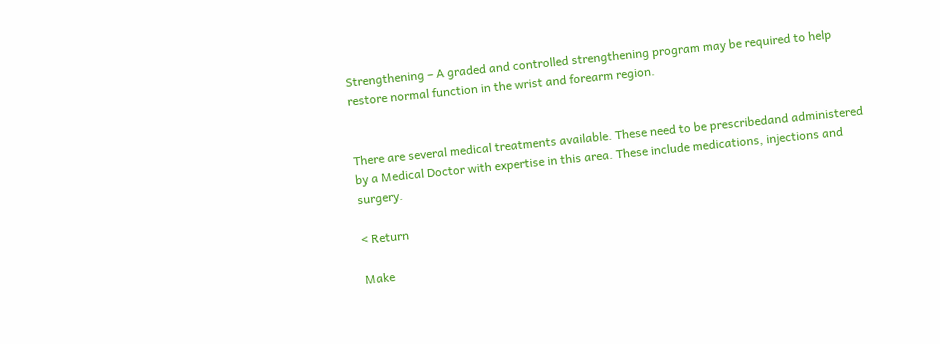Strengthening – A graded and controlled strengthening program may be required to help restore normal function in the wrist and forearm region.


There are several medical treatments available. These need to be prescribedand administered by a Medical Doctor with expertise in this area. These include medications, injections and surgery.

< Return

Make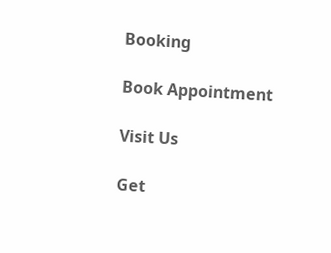Booking

Book Appointment

Visit Us

Get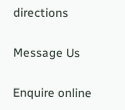directions

Message Us

Enquire online